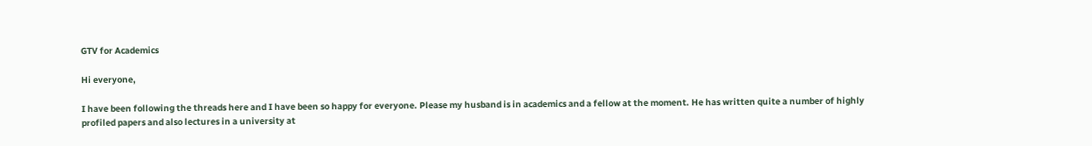GTV for Academics

Hi everyone,

I have been following the threads here and I have been so happy for everyone. Please my husband is in academics and a fellow at the moment. He has written quite a number of highly profiled papers and also lectures in a university at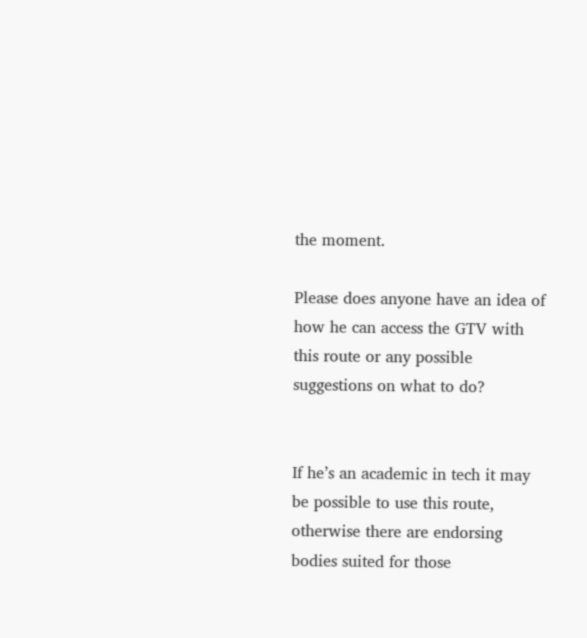the moment.

Please does anyone have an idea of how he can access the GTV with this route or any possible suggestions on what to do?


If he’s an academic in tech it may be possible to use this route, otherwise there are endorsing bodies suited for those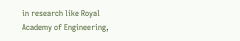in research like Royal Academy of Engineering,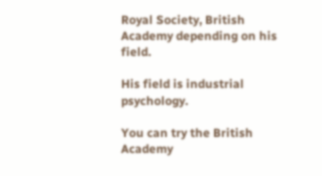Royal Society, British Academy depending on his field.

His field is industrial psychology.

You can try the British Academy